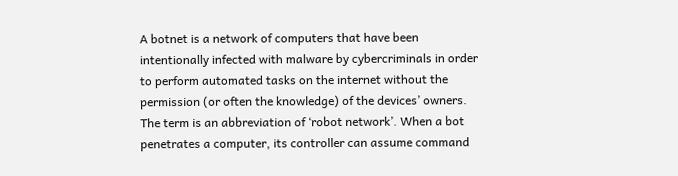A botnet is a network of computers that have been intentionally infected with malware by cybercriminals in order to perform automated tasks on the internet without the permission (or often the knowledge) of the devices’ owners. The term is an abbreviation of ‘robot network’. When a bot penetrates a computer, its controller can assume command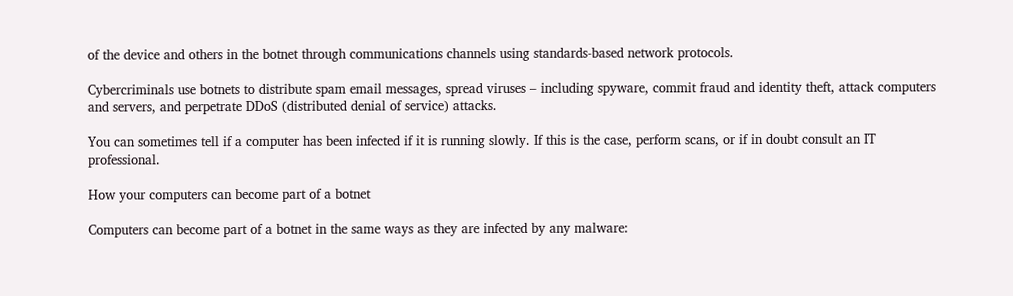of the device and others in the botnet through communications channels using standards-based network protocols.

Cybercriminals use botnets to distribute spam email messages, spread viruses – including spyware, commit fraud and identity theft, attack computers and servers, and perpetrate DDoS (distributed denial of service) attacks.

You can sometimes tell if a computer has been infected if it is running slowly. If this is the case, perform scans, or if in doubt consult an IT professional.

How your computers can become part of a botnet

Computers can become part of a botnet in the same ways as they are infected by any malware: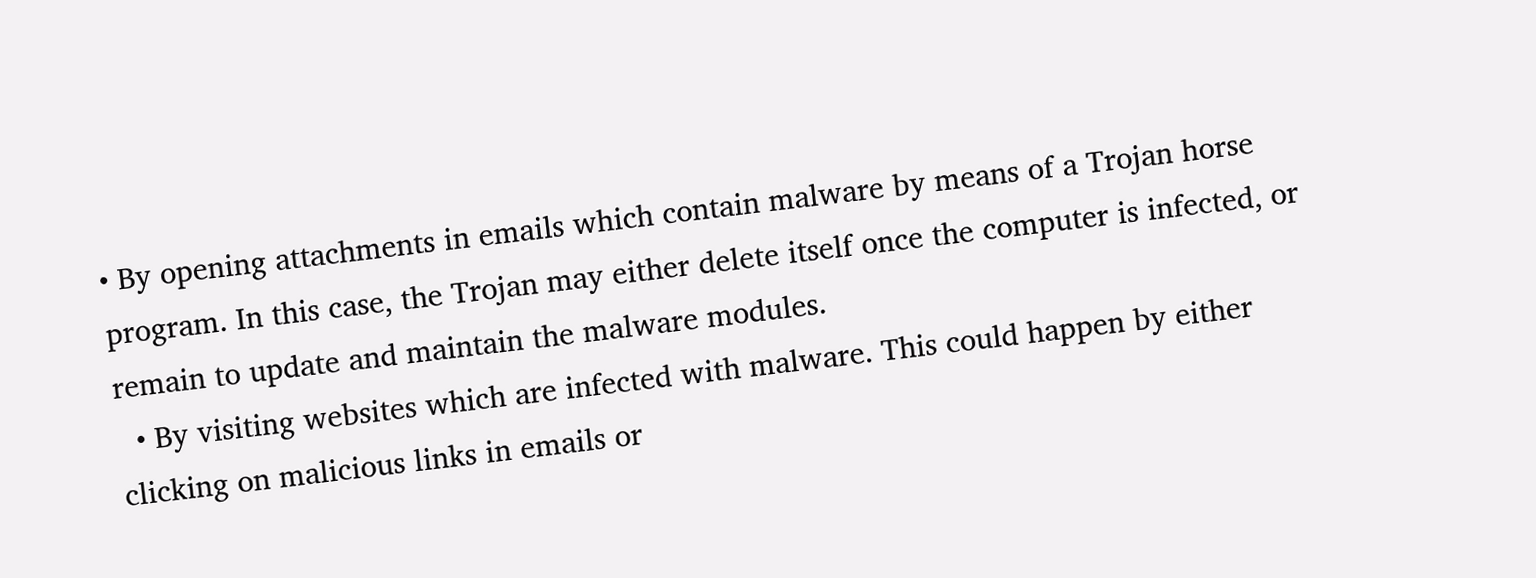• By opening attachments in emails which contain malware by means of a Trojan horse program. In this case, the Trojan may either delete itself once the computer is infected, or remain to update and maintain the malware modules.
  • By visiting websites which are infected with malware. This could happen by either clicking on malicious links in emails or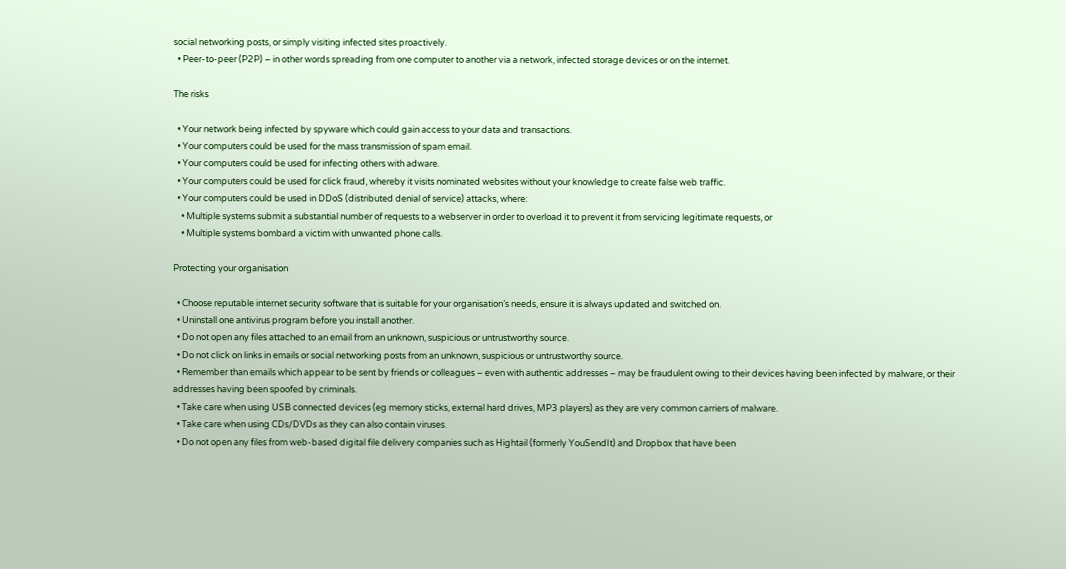social networking posts, or simply visiting infected sites proactively.
  • Peer-to-peer (P2P) – in other words spreading from one computer to another via a network, infected storage devices or on the internet.

The risks

  • Your network being infected by spyware which could gain access to your data and transactions.
  • Your computers could be used for the mass transmission of spam email.
  • Your computers could be used for infecting others with adware.
  • Your computers could be used for click fraud, whereby it visits nominated websites without your knowledge to create false web traffic.
  • Your computers could be used in DDoS (distributed denial of service) attacks, where:
    • Multiple systems submit a substantial number of requests to a webserver in order to overload it to prevent it from servicing legitimate requests, or
    • Multiple systems bombard a victim with unwanted phone calls.

Protecting your organisation

  • Choose reputable internet security software that is suitable for your organisation’s needs, ensure it is always updated and switched on.
  • Uninstall one antivirus program before you install another.
  • Do not open any files attached to an email from an unknown, suspicious or untrustworthy source.
  • Do not click on links in emails or social networking posts from an unknown, suspicious or untrustworthy source.
  • Remember than emails which appear to be sent by friends or colleagues – even with authentic addresses – may be fraudulent owing to their devices having been infected by malware, or their addresses having been spoofed by criminals.
  • Take care when using USB connected devices (eg memory sticks, external hard drives, MP3 players) as they are very common carriers of malware.
  • Take care when using CDs/DVDs as they can also contain viruses.
  • Do not open any files from web-based digital file delivery companies such as Hightail (formerly YouSendIt) and Dropbox that have been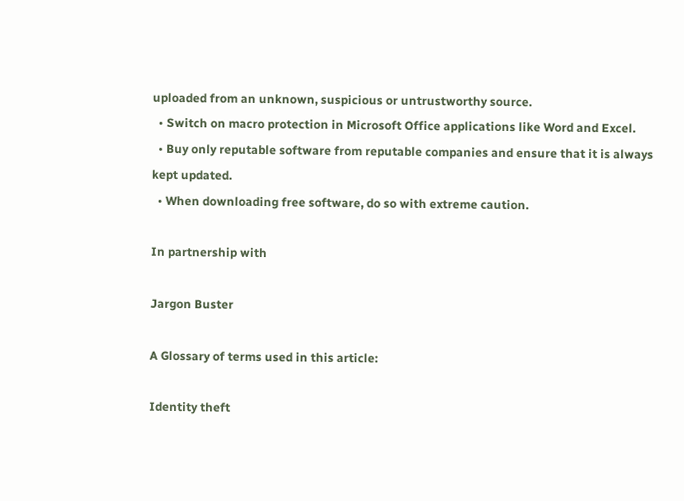uploaded from an unknown, suspicious or untrustworthy source.
  • Switch on macro protection in Microsoft Office applications like Word and Excel.
  • Buy only reputable software from reputable companies and ensure that it is always kept updated.
  • When downloading free software, do so with extreme caution.

In partnership with

Jargon Buster

A Glossary of terms used in this article:

Identity theft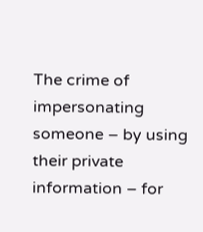The crime of impersonating someone – by using their private information – for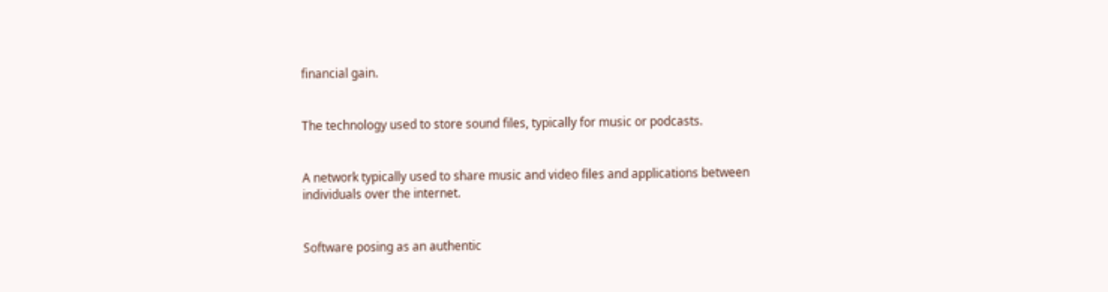financial gain.


The technology used to store sound files, typically for music or podcasts.


A network typically used to share music and video files and applications between individuals over the internet.


Software posing as an authentic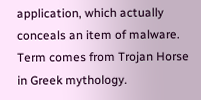application, which actually conceals an item of malware. Term comes from Trojan Horse in Greek mythology.